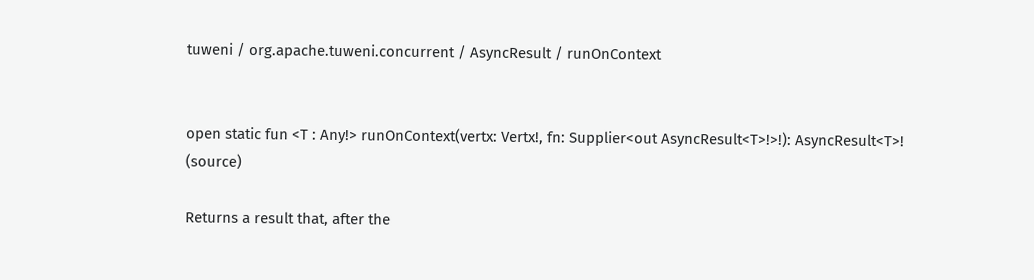tuweni / org.apache.tuweni.concurrent / AsyncResult / runOnContext


open static fun <T : Any!> runOnContext(vertx: Vertx!, fn: Supplier<out AsyncResult<T>!>!): AsyncResult<T>! (source)

Returns a result that, after the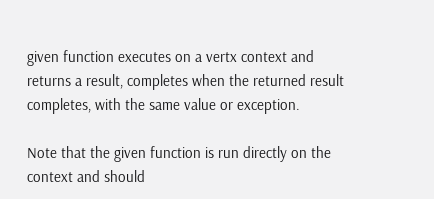given function executes on a vertx context and returns a result, completes when the returned result completes, with the same value or exception.

Note that the given function is run directly on the context and should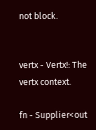not block.


vertx - Vertx!: The vertx context.

fn - Supplier<out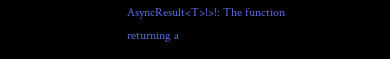AsyncResult<T>!>!: The function returning a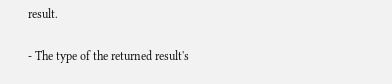result.

- The type of the returned result's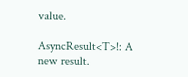value.

AsyncResult<T>!: A new result.